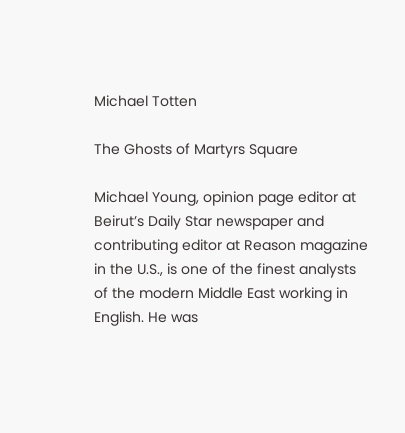Michael Totten

The Ghosts of Martyrs Square

Michael Young, opinion page editor at Beirut’s Daily Star newspaper and contributing editor at Reason magazine in the U.S., is one of the finest analysts of the modern Middle East working in English. He was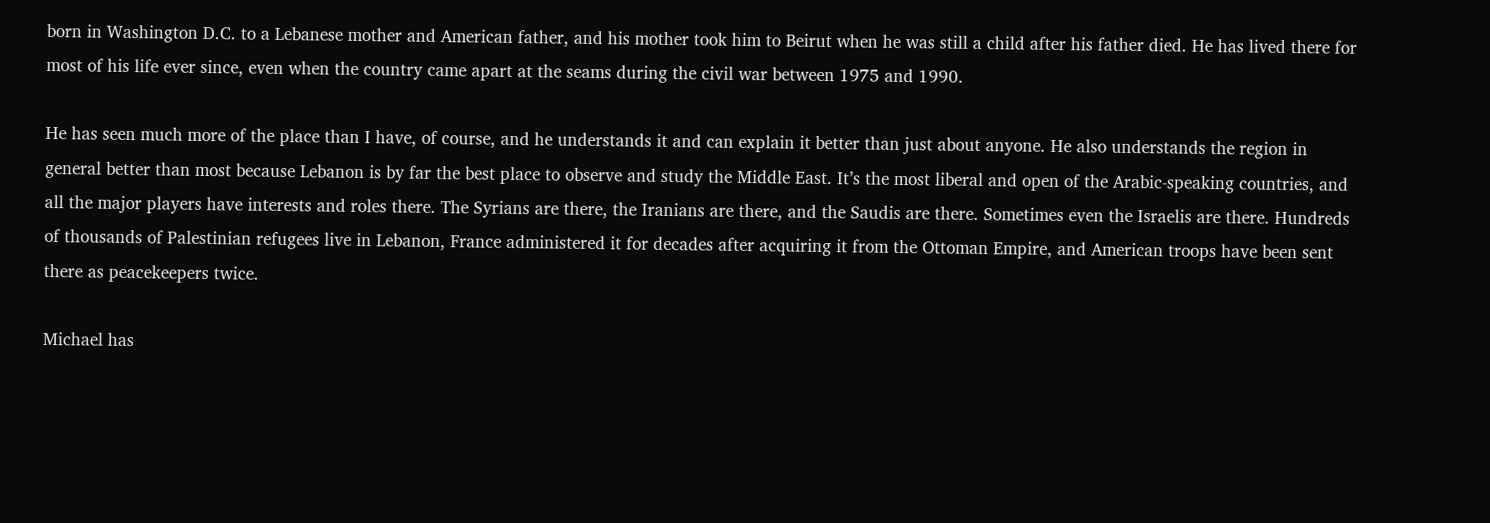born in Washington D.C. to a Lebanese mother and American father, and his mother took him to Beirut when he was still a child after his father died. He has lived there for most of his life ever since, even when the country came apart at the seams during the civil war between 1975 and 1990.

He has seen much more of the place than I have, of course, and he understands it and can explain it better than just about anyone. He also understands the region in general better than most because Lebanon is by far the best place to observe and study the Middle East. It’s the most liberal and open of the Arabic-speaking countries, and all the major players have interests and roles there. The Syrians are there, the Iranians are there, and the Saudis are there. Sometimes even the Israelis are there. Hundreds of thousands of Palestinian refugees live in Lebanon, France administered it for decades after acquiring it from the Ottoman Empire, and American troops have been sent there as peacekeepers twice.

Michael has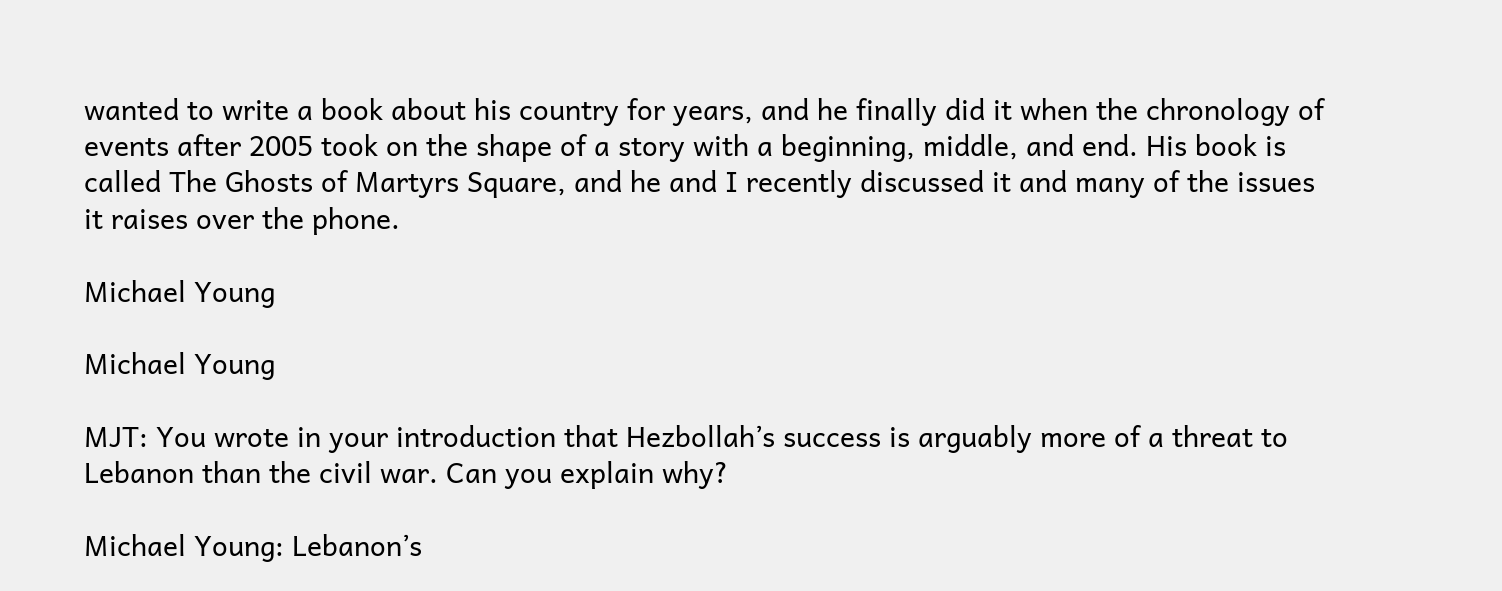wanted to write a book about his country for years, and he finally did it when the chronology of events after 2005 took on the shape of a story with a beginning, middle, and end. His book is called The Ghosts of Martyrs Square, and he and I recently discussed it and many of the issues it raises over the phone.

Michael Young

Michael Young

MJT: You wrote in your introduction that Hezbollah’s success is arguably more of a threat to Lebanon than the civil war. Can you explain why?

Michael Young: Lebanon’s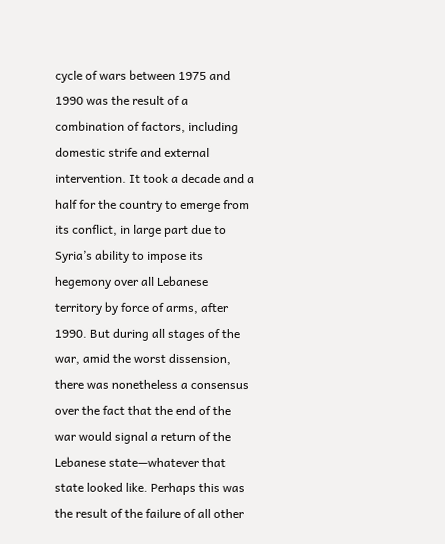cycle of wars between 1975 and 1990 was the result of a combination of factors, including domestic strife and external intervention. It took a decade and a half for the country to emerge from its conflict, in large part due to Syria’s ability to impose its hegemony over all Lebanese territory by force of arms, after 1990. But during all stages of the war, amid the worst dissension, there was nonetheless a consensus over the fact that the end of the war would signal a return of the Lebanese state—whatever that state looked like. Perhaps this was the result of the failure of all other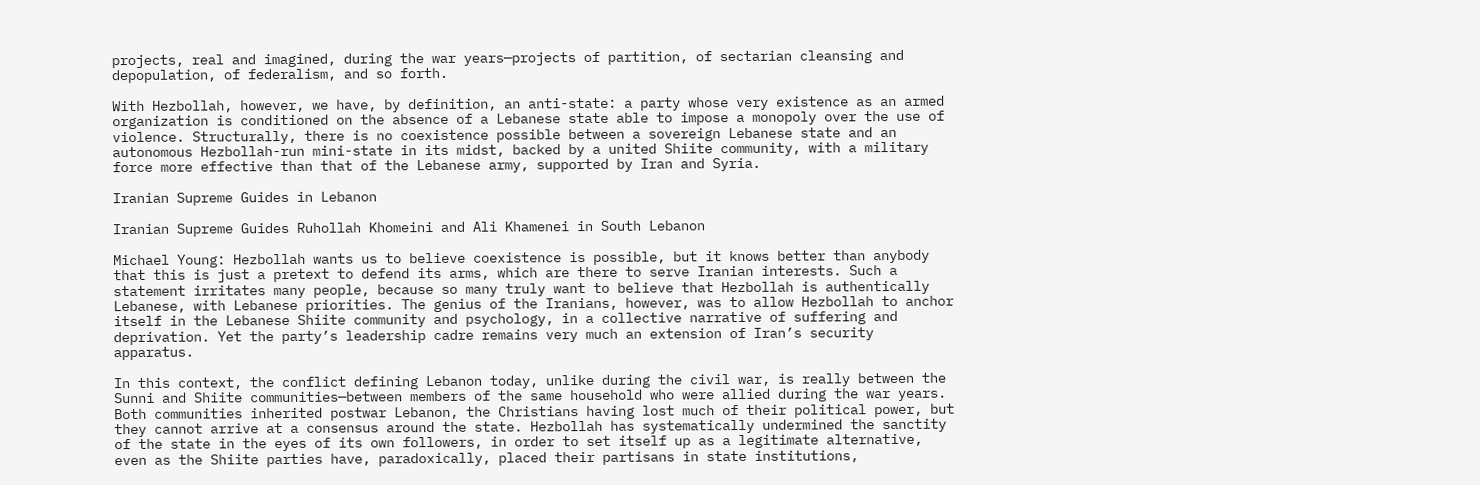projects, real and imagined, during the war years—projects of partition, of sectarian cleansing and depopulation, of federalism, and so forth.

With Hezbollah, however, we have, by definition, an anti-state: a party whose very existence as an armed organization is conditioned on the absence of a Lebanese state able to impose a monopoly over the use of violence. Structurally, there is no coexistence possible between a sovereign Lebanese state and an autonomous Hezbollah-run mini-state in its midst, backed by a united Shiite community, with a military force more effective than that of the Lebanese army, supported by Iran and Syria.

Iranian Supreme Guides in Lebanon

Iranian Supreme Guides Ruhollah Khomeini and Ali Khamenei in South Lebanon

Michael Young: Hezbollah wants us to believe coexistence is possible, but it knows better than anybody that this is just a pretext to defend its arms, which are there to serve Iranian interests. Such a statement irritates many people, because so many truly want to believe that Hezbollah is authentically Lebanese, with Lebanese priorities. The genius of the Iranians, however, was to allow Hezbollah to anchor itself in the Lebanese Shiite community and psychology, in a collective narrative of suffering and deprivation. Yet the party’s leadership cadre remains very much an extension of Iran’s security apparatus.

In this context, the conflict defining Lebanon today, unlike during the civil war, is really between the Sunni and Shiite communities—between members of the same household who were allied during the war years. Both communities inherited postwar Lebanon, the Christians having lost much of their political power, but they cannot arrive at a consensus around the state. Hezbollah has systematically undermined the sanctity of the state in the eyes of its own followers, in order to set itself up as a legitimate alternative, even as the Shiite parties have, paradoxically, placed their partisans in state institutions,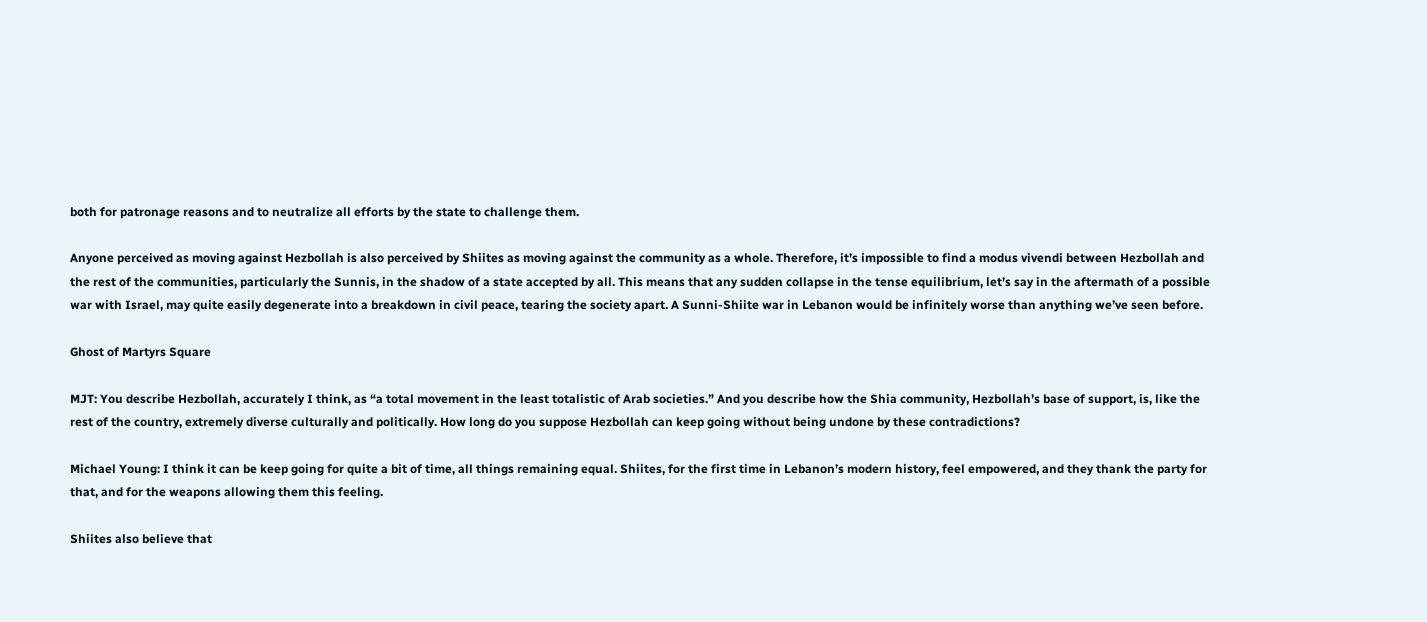both for patronage reasons and to neutralize all efforts by the state to challenge them.

Anyone perceived as moving against Hezbollah is also perceived by Shiites as moving against the community as a whole. Therefore, it’s impossible to find a modus vivendi between Hezbollah and the rest of the communities, particularly the Sunnis, in the shadow of a state accepted by all. This means that any sudden collapse in the tense equilibrium, let’s say in the aftermath of a possible war with Israel, may quite easily degenerate into a breakdown in civil peace, tearing the society apart. A Sunni-Shiite war in Lebanon would be infinitely worse than anything we’ve seen before.

Ghost of Martyrs Square

MJT: You describe Hezbollah, accurately I think, as “a total movement in the least totalistic of Arab societies.” And you describe how the Shia community, Hezbollah’s base of support, is, like the rest of the country, extremely diverse culturally and politically. How long do you suppose Hezbollah can keep going without being undone by these contradictions?

Michael Young: I think it can be keep going for quite a bit of time, all things remaining equal. Shiites, for the first time in Lebanon’s modern history, feel empowered, and they thank the party for that, and for the weapons allowing them this feeling.

Shiites also believe that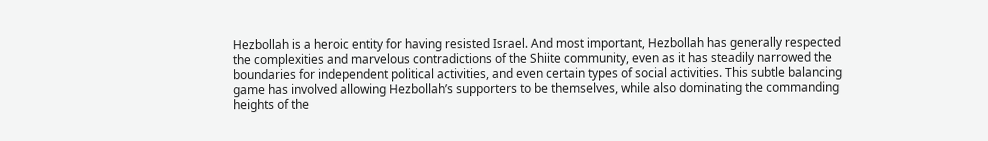Hezbollah is a heroic entity for having resisted Israel. And most important, Hezbollah has generally respected the complexities and marvelous contradictions of the Shiite community, even as it has steadily narrowed the boundaries for independent political activities, and even certain types of social activities. This subtle balancing game has involved allowing Hezbollah’s supporters to be themselves, while also dominating the commanding heights of the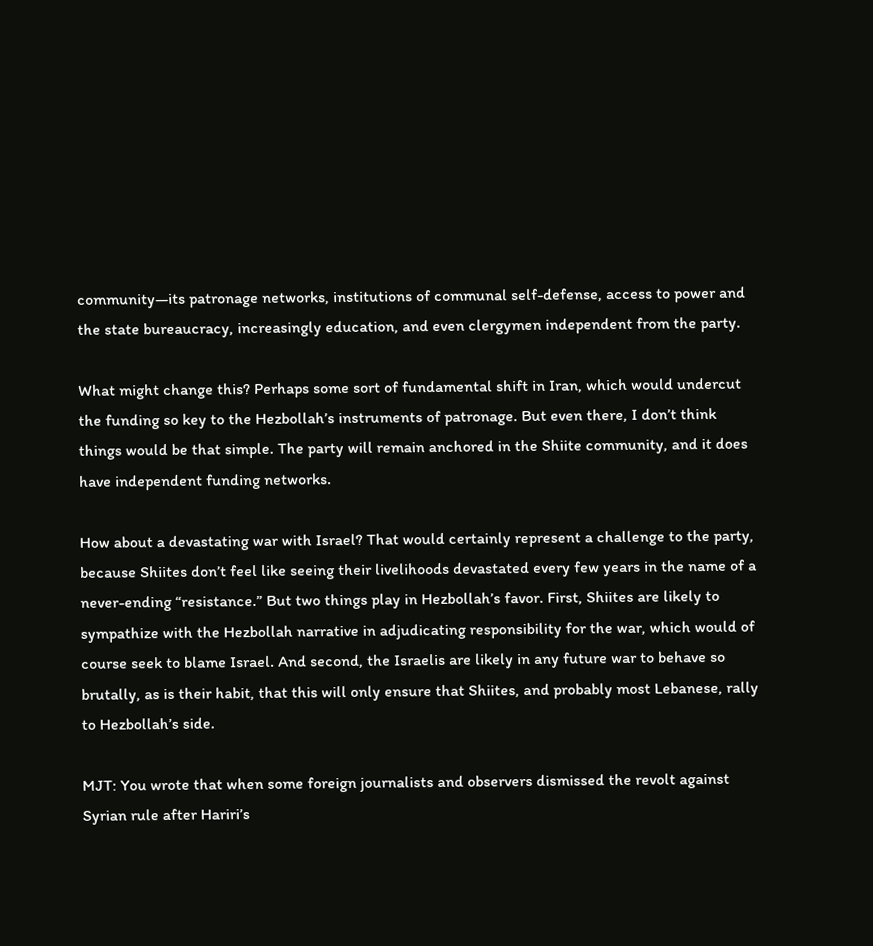community—its patronage networks, institutions of communal self-defense, access to power and the state bureaucracy, increasingly education, and even clergymen independent from the party.

What might change this? Perhaps some sort of fundamental shift in Iran, which would undercut the funding so key to the Hezbollah’s instruments of patronage. But even there, I don’t think things would be that simple. The party will remain anchored in the Shiite community, and it does have independent funding networks.

How about a devastating war with Israel? That would certainly represent a challenge to the party, because Shiites don’t feel like seeing their livelihoods devastated every few years in the name of a never-ending “resistance.” But two things play in Hezbollah’s favor. First, Shiites are likely to sympathize with the Hezbollah narrative in adjudicating responsibility for the war, which would of course seek to blame Israel. And second, the Israelis are likely in any future war to behave so brutally, as is their habit, that this will only ensure that Shiites, and probably most Lebanese, rally to Hezbollah’s side.

MJT: You wrote that when some foreign journalists and observers dismissed the revolt against Syrian rule after Hariri’s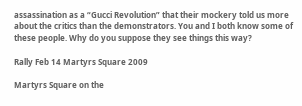assassination as a “Gucci Revolution” that their mockery told us more about the critics than the demonstrators. You and I both know some of these people. Why do you suppose they see things this way?

Rally Feb 14 Martyrs Square 2009

Martyrs Square on the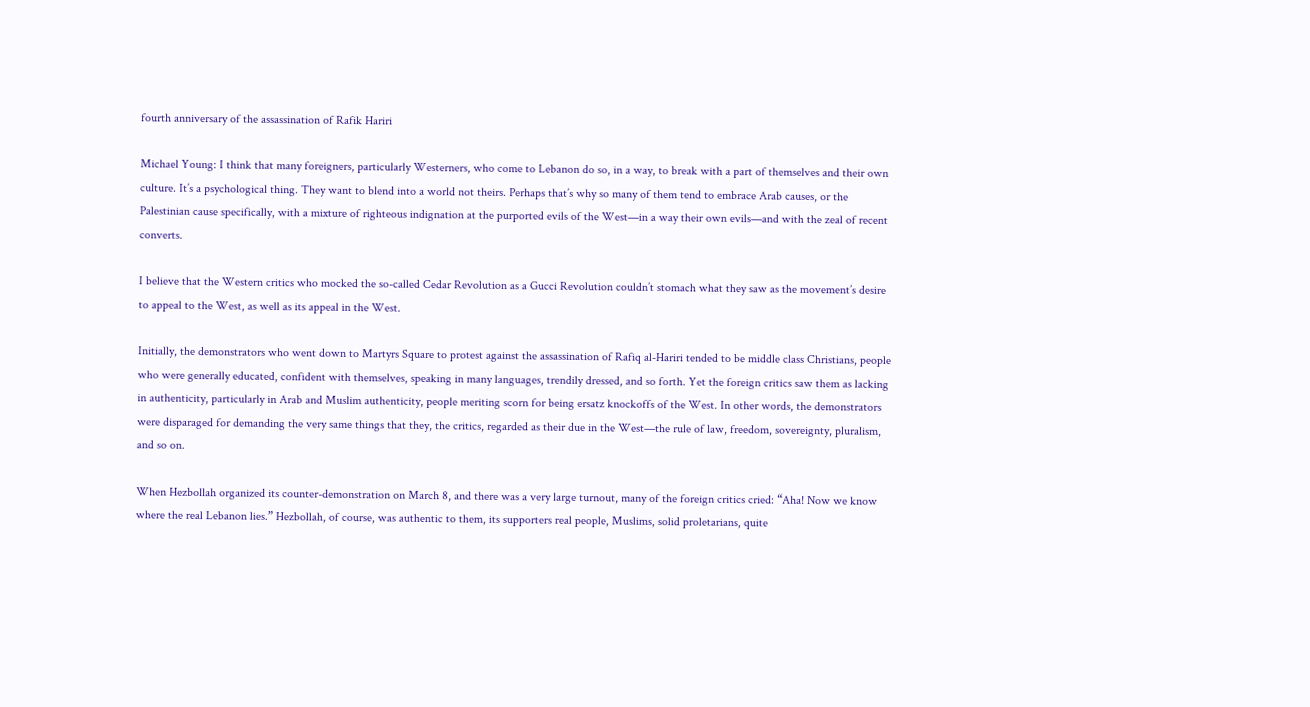fourth anniversary of the assassination of Rafik Hariri

Michael Young: I think that many foreigners, particularly Westerners, who come to Lebanon do so, in a way, to break with a part of themselves and their own culture. It’s a psychological thing. They want to blend into a world not theirs. Perhaps that’s why so many of them tend to embrace Arab causes, or the Palestinian cause specifically, with a mixture of righteous indignation at the purported evils of the West—in a way their own evils—and with the zeal of recent converts.

I believe that the Western critics who mocked the so-called Cedar Revolution as a Gucci Revolution couldn’t stomach what they saw as the movement’s desire to appeal to the West, as well as its appeal in the West.

Initially, the demonstrators who went down to Martyrs Square to protest against the assassination of Rafiq al-Hariri tended to be middle class Christians, people who were generally educated, confident with themselves, speaking in many languages, trendily dressed, and so forth. Yet the foreign critics saw them as lacking in authenticity, particularly in Arab and Muslim authenticity, people meriting scorn for being ersatz knockoffs of the West. In other words, the demonstrators were disparaged for demanding the very same things that they, the critics, regarded as their due in the West—the rule of law, freedom, sovereignty, pluralism, and so on.

When Hezbollah organized its counter-demonstration on March 8, and there was a very large turnout, many of the foreign critics cried: “Aha! Now we know where the real Lebanon lies.” Hezbollah, of course, was authentic to them, its supporters real people, Muslims, solid proletarians, quite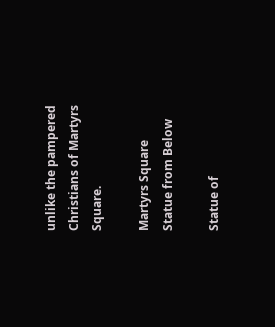unlike the pampered Christians of Martyrs Square.

Martyrs Square Statue from Below

Statue of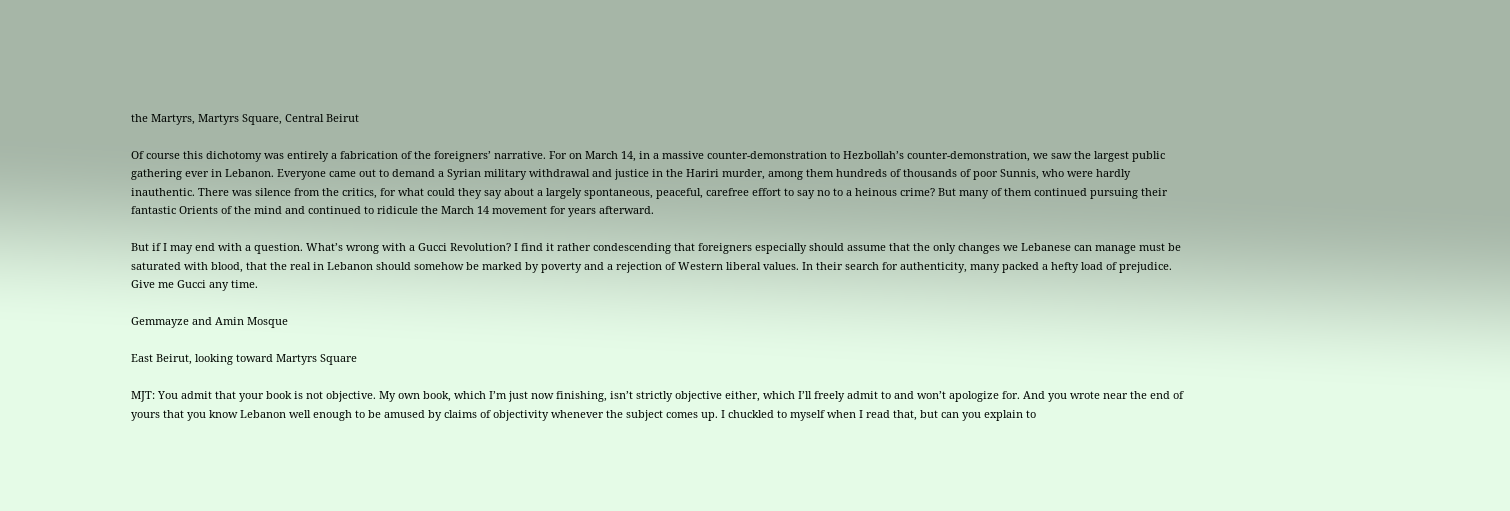the Martyrs, Martyrs Square, Central Beirut

Of course this dichotomy was entirely a fabrication of the foreigners’ narrative. For on March 14, in a massive counter-demonstration to Hezbollah’s counter-demonstration, we saw the largest public gathering ever in Lebanon. Everyone came out to demand a Syrian military withdrawal and justice in the Hariri murder, among them hundreds of thousands of poor Sunnis, who were hardly inauthentic. There was silence from the critics, for what could they say about a largely spontaneous, peaceful, carefree effort to say no to a heinous crime? But many of them continued pursuing their fantastic Orients of the mind and continued to ridicule the March 14 movement for years afterward.

But if I may end with a question. What’s wrong with a Gucci Revolution? I find it rather condescending that foreigners especially should assume that the only changes we Lebanese can manage must be saturated with blood, that the real in Lebanon should somehow be marked by poverty and a rejection of Western liberal values. In their search for authenticity, many packed a hefty load of prejudice. Give me Gucci any time.

Gemmayze and Amin Mosque

East Beirut, looking toward Martyrs Square

MJT: You admit that your book is not objective. My own book, which I’m just now finishing, isn’t strictly objective either, which I’ll freely admit to and won’t apologize for. And you wrote near the end of yours that you know Lebanon well enough to be amused by claims of objectivity whenever the subject comes up. I chuckled to myself when I read that, but can you explain to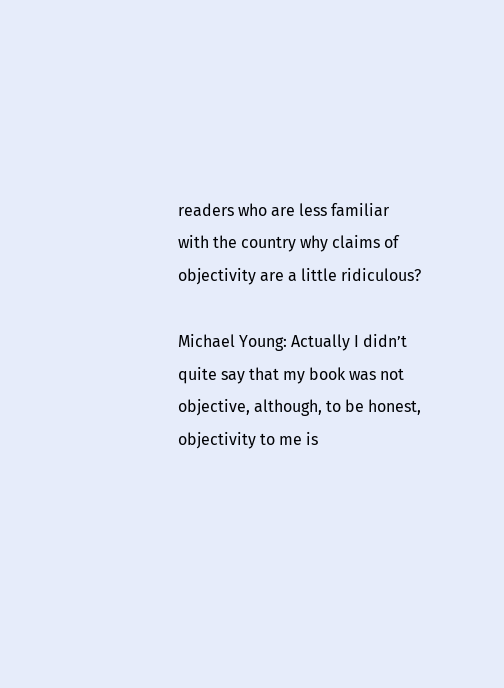readers who are less familiar with the country why claims of objectivity are a little ridiculous?

Michael Young: Actually I didn’t quite say that my book was not objective, although, to be honest, objectivity to me is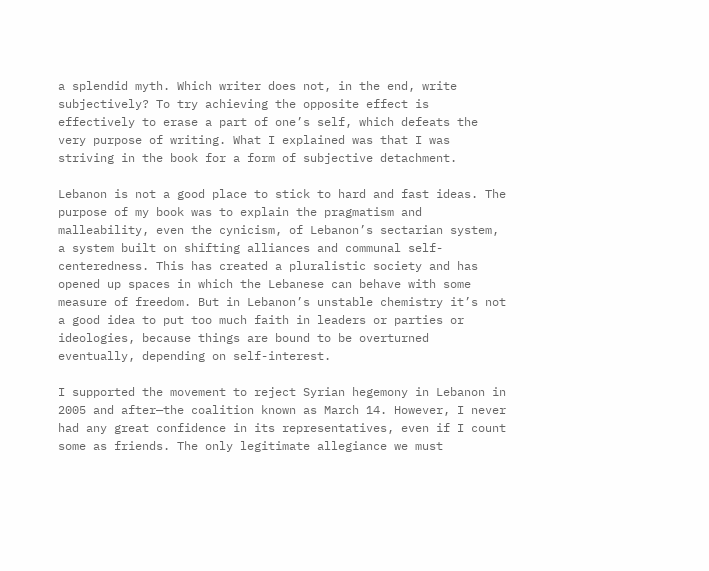a splendid myth. Which writer does not, in the end, write subjectively? To try achieving the opposite effect is effectively to erase a part of one’s self, which defeats the very purpose of writing. What I explained was that I was striving in the book for a form of subjective detachment.

Lebanon is not a good place to stick to hard and fast ideas. The purpose of my book was to explain the pragmatism and malleability, even the cynicism, of Lebanon’s sectarian system, a system built on shifting alliances and communal self-centeredness. This has created a pluralistic society and has opened up spaces in which the Lebanese can behave with some measure of freedom. But in Lebanon’s unstable chemistry it’s not a good idea to put too much faith in leaders or parties or ideologies, because things are bound to be overturned eventually, depending on self-interest.

I supported the movement to reject Syrian hegemony in Lebanon in 2005 and after—the coalition known as March 14. However, I never had any great confidence in its representatives, even if I count some as friends. The only legitimate allegiance we must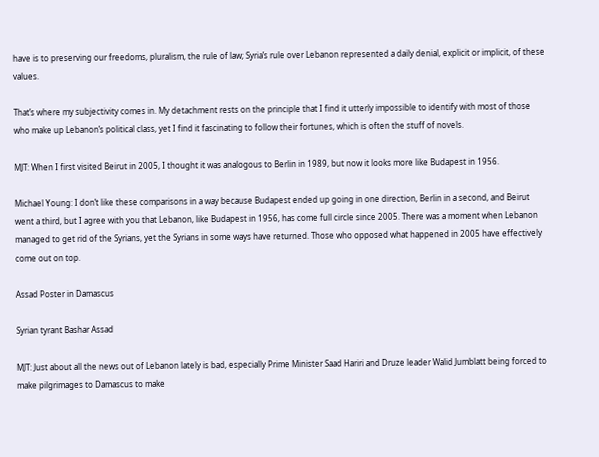have is to preserving our freedoms, pluralism, the rule of law; Syria’s rule over Lebanon represented a daily denial, explicit or implicit, of these values.

That’s where my subjectivity comes in. My detachment rests on the principle that I find it utterly impossible to identify with most of those who make up Lebanon’s political class, yet I find it fascinating to follow their fortunes, which is often the stuff of novels.

MJT: When I first visited Beirut in 2005, I thought it was analogous to Berlin in 1989, but now it looks more like Budapest in 1956.

Michael Young: I don’t like these comparisons in a way because Budapest ended up going in one direction, Berlin in a second, and Beirut went a third, but I agree with you that Lebanon, like Budapest in 1956, has come full circle since 2005. There was a moment when Lebanon managed to get rid of the Syrians, yet the Syrians in some ways have returned. Those who opposed what happened in 2005 have effectively come out on top.

Assad Poster in Damascus

Syrian tyrant Bashar Assad

MJT: Just about all the news out of Lebanon lately is bad, especially Prime Minister Saad Hariri and Druze leader Walid Jumblatt being forced to make pilgrimages to Damascus to make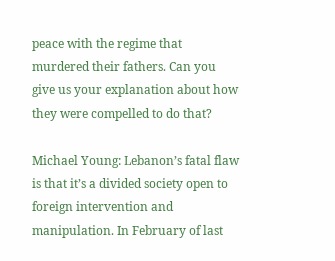peace with the regime that murdered their fathers. Can you give us your explanation about how they were compelled to do that?

Michael Young: Lebanon’s fatal flaw is that it’s a divided society open to foreign intervention and manipulation. In February of last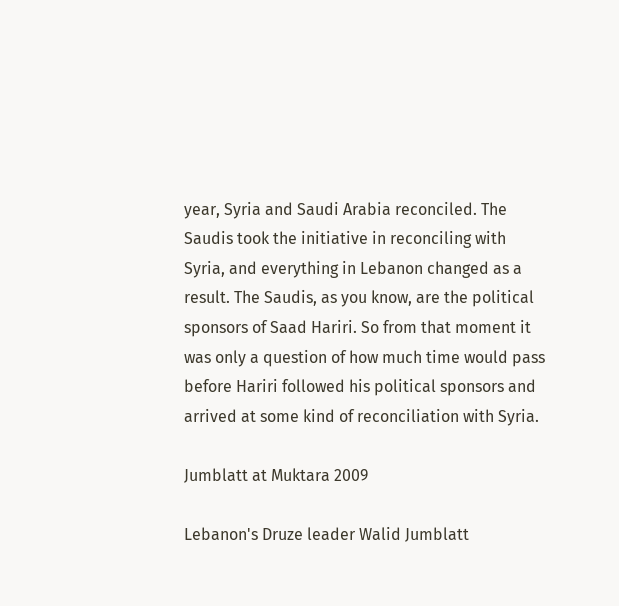year, Syria and Saudi Arabia reconciled. The Saudis took the initiative in reconciling with Syria, and everything in Lebanon changed as a result. The Saudis, as you know, are the political sponsors of Saad Hariri. So from that moment it was only a question of how much time would pass before Hariri followed his political sponsors and arrived at some kind of reconciliation with Syria.

Jumblatt at Muktara 2009

Lebanon's Druze leader Walid Jumblatt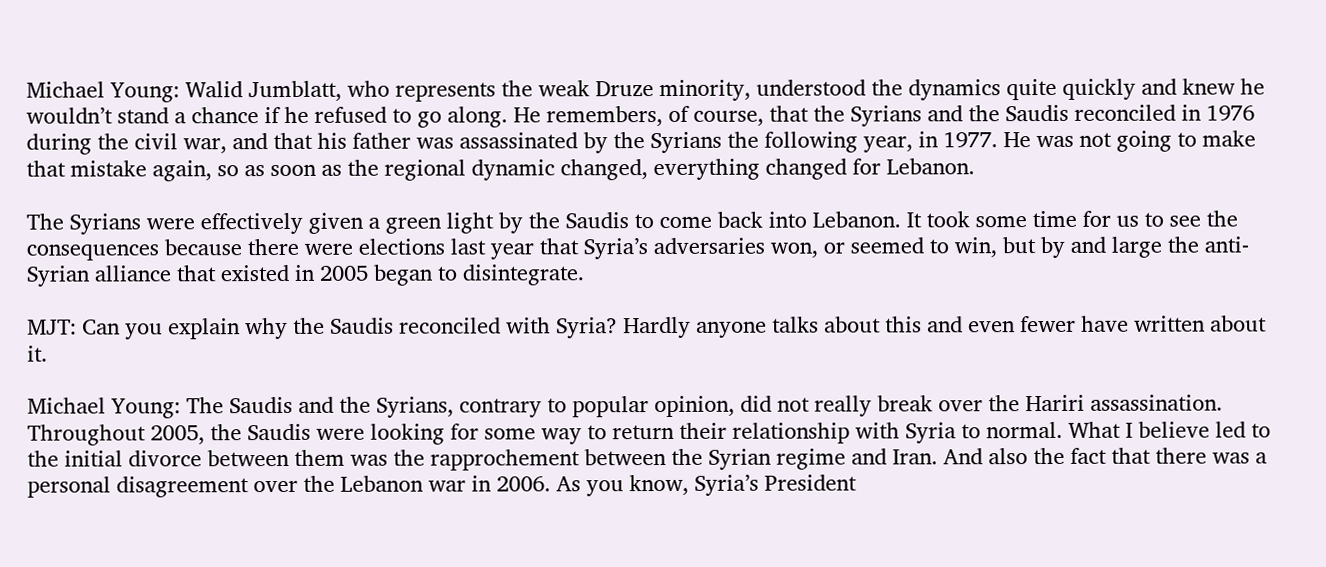Michael Young: Walid Jumblatt, who represents the weak Druze minority, understood the dynamics quite quickly and knew he wouldn’t stand a chance if he refused to go along. He remembers, of course, that the Syrians and the Saudis reconciled in 1976 during the civil war, and that his father was assassinated by the Syrians the following year, in 1977. He was not going to make that mistake again, so as soon as the regional dynamic changed, everything changed for Lebanon.

The Syrians were effectively given a green light by the Saudis to come back into Lebanon. It took some time for us to see the consequences because there were elections last year that Syria’s adversaries won, or seemed to win, but by and large the anti-Syrian alliance that existed in 2005 began to disintegrate.

MJT: Can you explain why the Saudis reconciled with Syria? Hardly anyone talks about this and even fewer have written about it.

Michael Young: The Saudis and the Syrians, contrary to popular opinion, did not really break over the Hariri assassination. Throughout 2005, the Saudis were looking for some way to return their relationship with Syria to normal. What I believe led to the initial divorce between them was the rapprochement between the Syrian regime and Iran. And also the fact that there was a personal disagreement over the Lebanon war in 2006. As you know, Syria’s President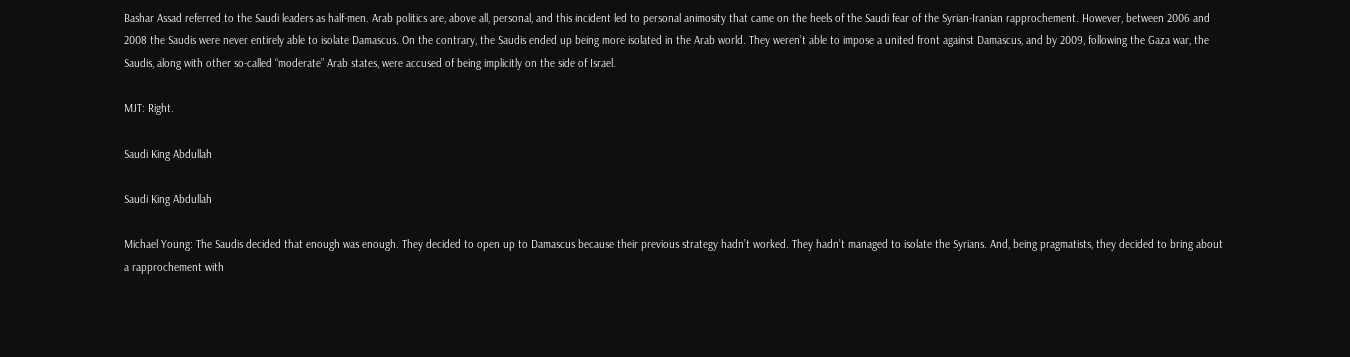Bashar Assad referred to the Saudi leaders as half-men. Arab politics are, above all, personal, and this incident led to personal animosity that came on the heels of the Saudi fear of the Syrian-Iranian rapprochement. However, between 2006 and 2008 the Saudis were never entirely able to isolate Damascus. On the contrary, the Saudis ended up being more isolated in the Arab world. They weren’t able to impose a united front against Damascus, and by 2009, following the Gaza war, the Saudis, along with other so-called “moderate” Arab states, were accused of being implicitly on the side of Israel.

MJT: Right.

Saudi King Abdullah

Saudi King Abdullah

Michael Young: The Saudis decided that enough was enough. They decided to open up to Damascus because their previous strategy hadn’t worked. They hadn’t managed to isolate the Syrians. And, being pragmatists, they decided to bring about a rapprochement with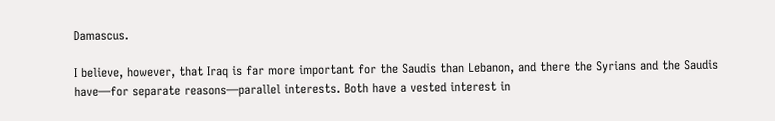Damascus.

I believe, however, that Iraq is far more important for the Saudis than Lebanon, and there the Syrians and the Saudis have—for separate reasons—parallel interests. Both have a vested interest in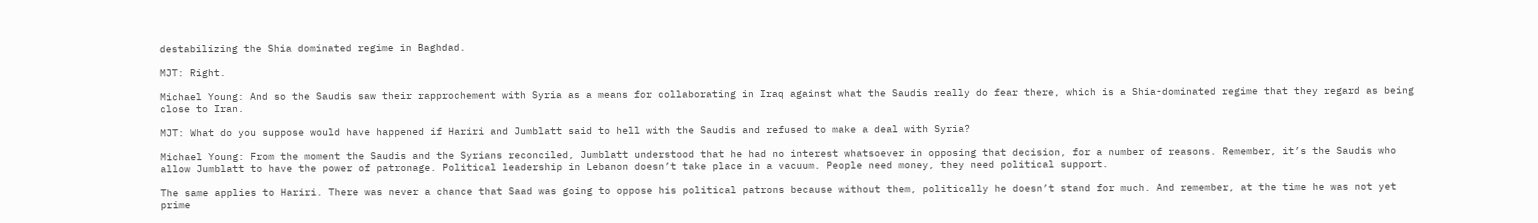destabilizing the Shia dominated regime in Baghdad.

MJT: Right.

Michael Young: And so the Saudis saw their rapprochement with Syria as a means for collaborating in Iraq against what the Saudis really do fear there, which is a Shia-dominated regime that they regard as being close to Iran.

MJT: What do you suppose would have happened if Hariri and Jumblatt said to hell with the Saudis and refused to make a deal with Syria?

Michael Young: From the moment the Saudis and the Syrians reconciled, Jumblatt understood that he had no interest whatsoever in opposing that decision, for a number of reasons. Remember, it’s the Saudis who allow Jumblatt to have the power of patronage. Political leadership in Lebanon doesn’t take place in a vacuum. People need money, they need political support.

The same applies to Hariri. There was never a chance that Saad was going to oppose his political patrons because without them, politically he doesn’t stand for much. And remember, at the time he was not yet prime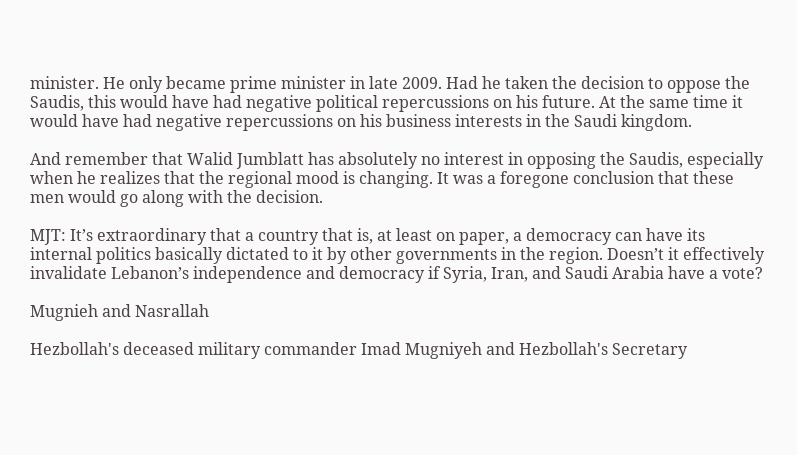minister. He only became prime minister in late 2009. Had he taken the decision to oppose the Saudis, this would have had negative political repercussions on his future. At the same time it would have had negative repercussions on his business interests in the Saudi kingdom.

And remember that Walid Jumblatt has absolutely no interest in opposing the Saudis, especially when he realizes that the regional mood is changing. It was a foregone conclusion that these men would go along with the decision.

MJT: It’s extraordinary that a country that is, at least on paper, a democracy can have its internal politics basically dictated to it by other governments in the region. Doesn’t it effectively invalidate Lebanon’s independence and democracy if Syria, Iran, and Saudi Arabia have a vote?

Mugnieh and Nasrallah

Hezbollah's deceased military commander Imad Mugniyeh and Hezbollah's Secretary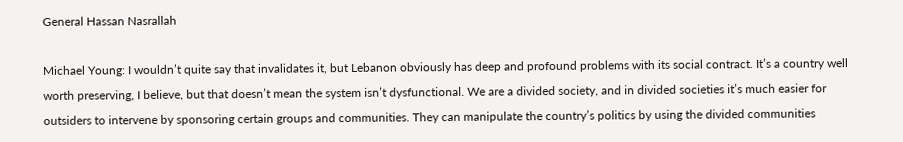General Hassan Nasrallah

Michael Young: I wouldn’t quite say that invalidates it, but Lebanon obviously has deep and profound problems with its social contract. It’s a country well worth preserving, I believe, but that doesn’t mean the system isn’t dysfunctional. We are a divided society, and in divided societies it’s much easier for outsiders to intervene by sponsoring certain groups and communities. They can manipulate the country’s politics by using the divided communities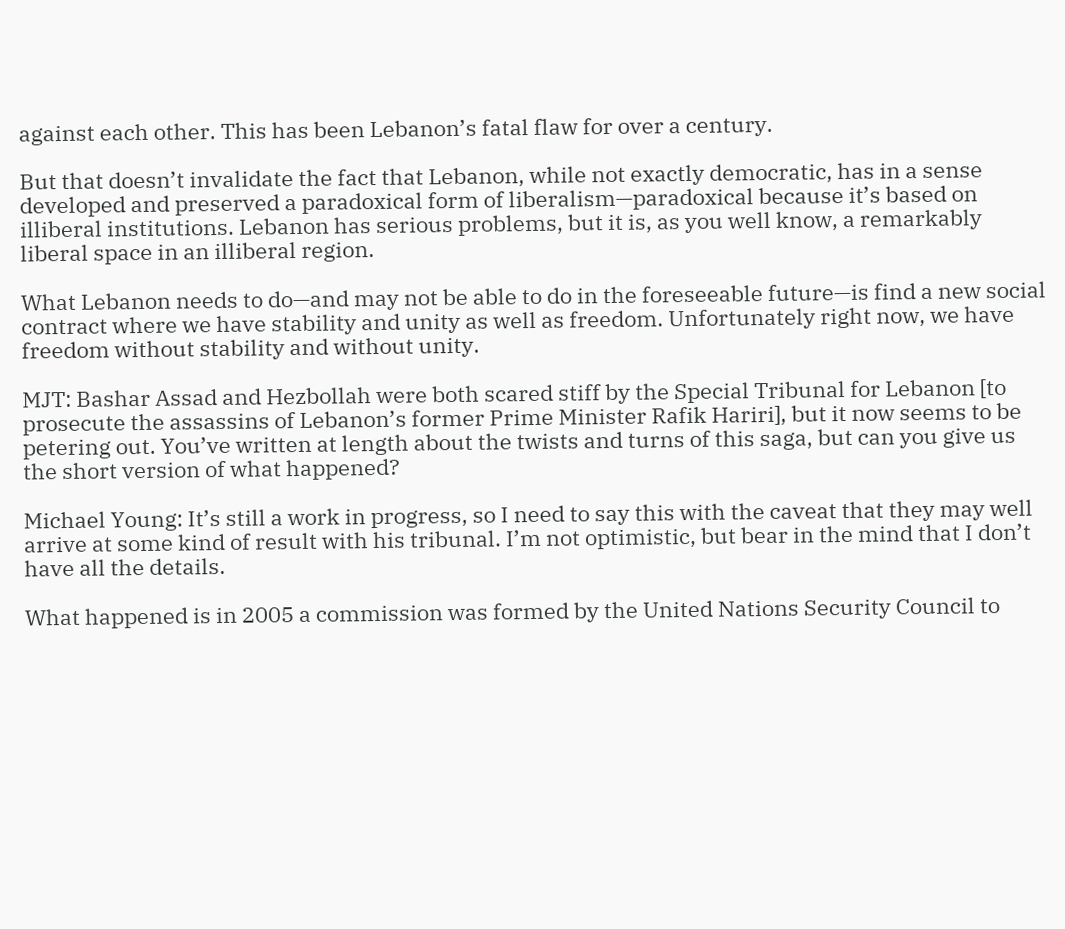against each other. This has been Lebanon’s fatal flaw for over a century.

But that doesn’t invalidate the fact that Lebanon, while not exactly democratic, has in a sense developed and preserved a paradoxical form of liberalism—paradoxical because it’s based on illiberal institutions. Lebanon has serious problems, but it is, as you well know, a remarkably liberal space in an illiberal region.

What Lebanon needs to do—and may not be able to do in the foreseeable future—is find a new social contract where we have stability and unity as well as freedom. Unfortunately right now, we have freedom without stability and without unity.

MJT: Bashar Assad and Hezbollah were both scared stiff by the Special Tribunal for Lebanon [to prosecute the assassins of Lebanon’s former Prime Minister Rafik Hariri], but it now seems to be petering out. You’ve written at length about the twists and turns of this saga, but can you give us the short version of what happened?

Michael Young: It’s still a work in progress, so I need to say this with the caveat that they may well arrive at some kind of result with his tribunal. I’m not optimistic, but bear in the mind that I don’t have all the details.

What happened is in 2005 a commission was formed by the United Nations Security Council to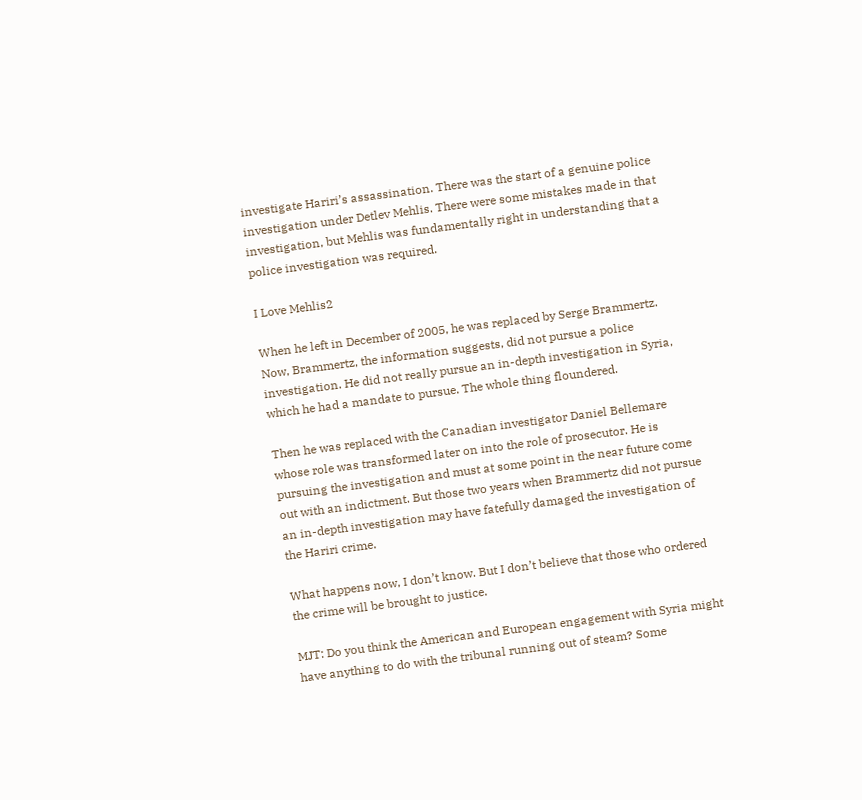investigate Hariri’s assassination. There was the start of a genuine police investigation under Detlev Mehlis. There were some mistakes made in that investigation, but Mehlis was fundamentally right in understanding that a police investigation was required.

I Love Mehlis2

When he left in December of 2005, he was replaced by Serge Brammertz. Now, Brammertz, the information suggests, did not pursue a police investigation. He did not really pursue an in-depth investigation in Syria, which he had a mandate to pursue. The whole thing floundered.

Then he was replaced with the Canadian investigator Daniel Bellemare whose role was transformed later on into the role of prosecutor. He is pursuing the investigation and must at some point in the near future come out with an indictment. But those two years when Brammertz did not pursue an in-depth investigation may have fatefully damaged the investigation of the Hariri crime.

What happens now, I don’t know. But I don’t believe that those who ordered the crime will be brought to justice.

MJT: Do you think the American and European engagement with Syria might have anything to do with the tribunal running out of steam? Some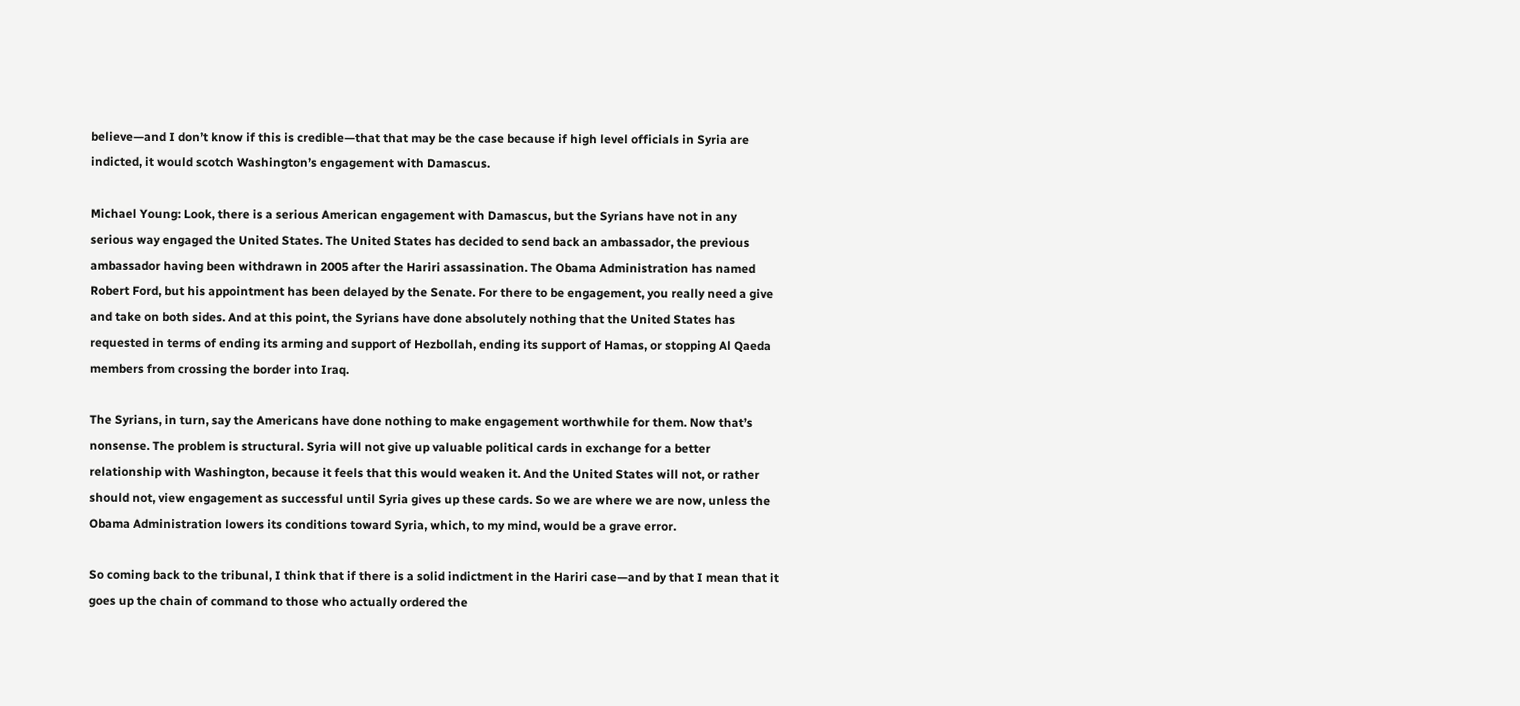believe—and I don’t know if this is credible—that that may be the case because if high level officials in Syria are indicted, it would scotch Washington’s engagement with Damascus.

Michael Young: Look, there is a serious American engagement with Damascus, but the Syrians have not in any serious way engaged the United States. The United States has decided to send back an ambassador, the previous ambassador having been withdrawn in 2005 after the Hariri assassination. The Obama Administration has named Robert Ford, but his appointment has been delayed by the Senate. For there to be engagement, you really need a give and take on both sides. And at this point, the Syrians have done absolutely nothing that the United States has requested in terms of ending its arming and support of Hezbollah, ending its support of Hamas, or stopping Al Qaeda members from crossing the border into Iraq.

The Syrians, in turn, say the Americans have done nothing to make engagement worthwhile for them. Now that’s nonsense. The problem is structural. Syria will not give up valuable political cards in exchange for a better relationship with Washington, because it feels that this would weaken it. And the United States will not, or rather should not, view engagement as successful until Syria gives up these cards. So we are where we are now, unless the Obama Administration lowers its conditions toward Syria, which, to my mind, would be a grave error.

So coming back to the tribunal, I think that if there is a solid indictment in the Hariri case—and by that I mean that it goes up the chain of command to those who actually ordered the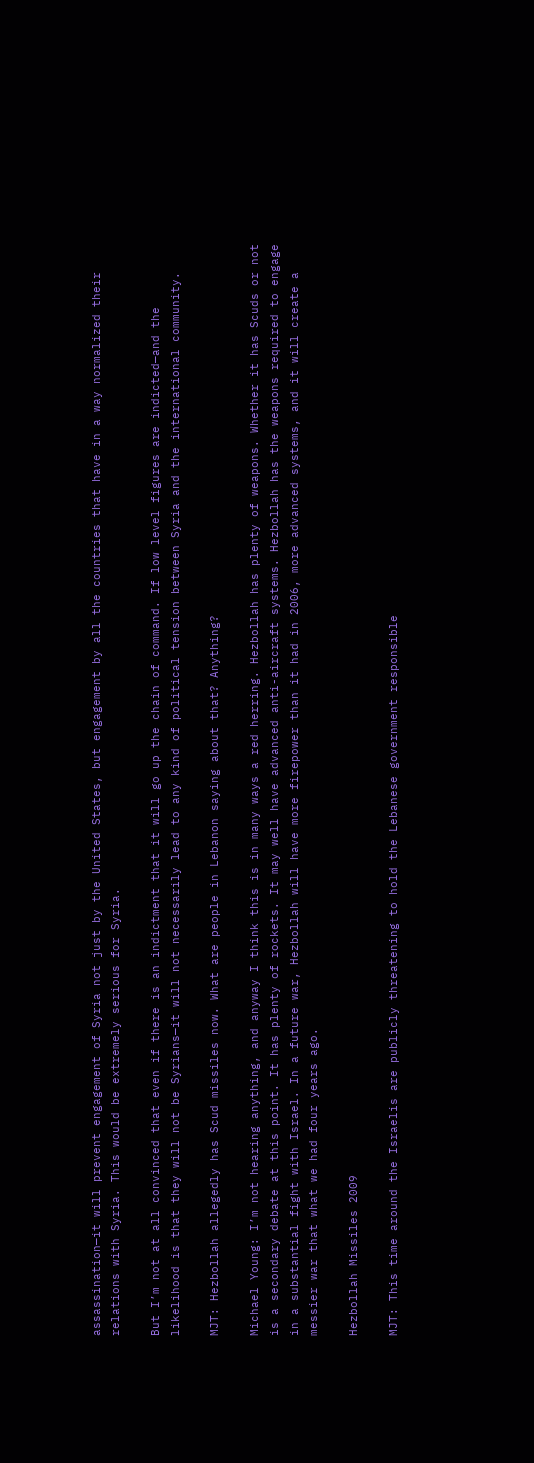assassination—it will prevent engagement of Syria not just by the United States, but engagement by all the countries that have in a way normalized their relations with Syria. This would be extremely serious for Syria.

But I’m not at all convinced that even if there is an indictment that it will go up the chain of command. If low level figures are indicted—and the likelihood is that they will not be Syrians—it will not necessarily lead to any kind of political tension between Syria and the international community.

MJT: Hezbollah allegedly has Scud missiles now. What are people in Lebanon saying about that? Anything?

Michael Young: I’m not hearing anything, and anyway I think this is in many ways a red herring. Hezbollah has plenty of weapons. Whether it has Scuds or not is a secondary debate at this point. It has plenty of rockets. It may well have advanced anti-aircraft systems. Hezbollah has the weapons required to engage in a substantial fight with Israel. In a future war, Hezbollah will have more firepower than it had in 2006, more advanced systems, and it will create a messier war that what we had four years ago.

Hezbollah Missiles 2009

MJT: This time around the Israelis are publicly threatening to hold the Lebanese government responsible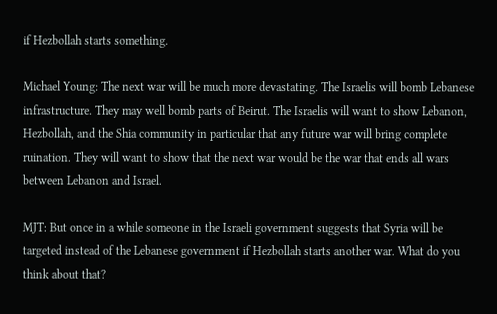if Hezbollah starts something.

Michael Young: The next war will be much more devastating. The Israelis will bomb Lebanese infrastructure. They may well bomb parts of Beirut. The Israelis will want to show Lebanon, Hezbollah, and the Shia community in particular that any future war will bring complete ruination. They will want to show that the next war would be the war that ends all wars between Lebanon and Israel.

MJT: But once in a while someone in the Israeli government suggests that Syria will be targeted instead of the Lebanese government if Hezbollah starts another war. What do you think about that?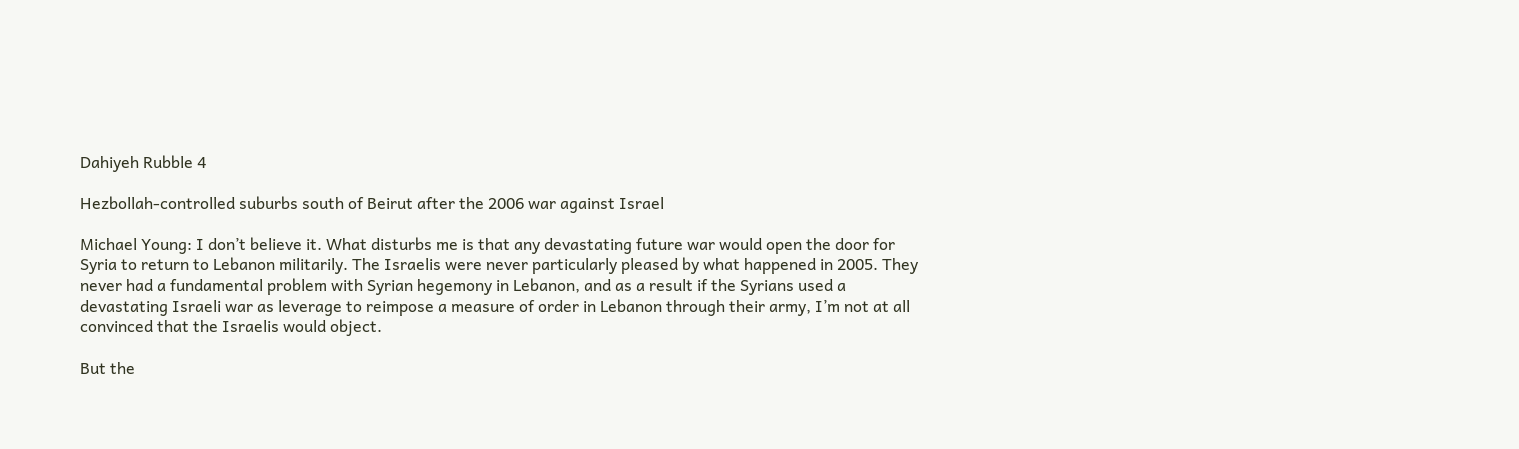Dahiyeh Rubble 4

Hezbollah-controlled suburbs south of Beirut after the 2006 war against Israel

Michael Young: I don’t believe it. What disturbs me is that any devastating future war would open the door for Syria to return to Lebanon militarily. The Israelis were never particularly pleased by what happened in 2005. They never had a fundamental problem with Syrian hegemony in Lebanon, and as a result if the Syrians used a devastating Israeli war as leverage to reimpose a measure of order in Lebanon through their army, I’m not at all convinced that the Israelis would object.

But the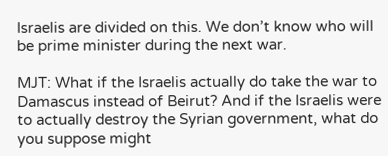Israelis are divided on this. We don’t know who will be prime minister during the next war.

MJT: What if the Israelis actually do take the war to Damascus instead of Beirut? And if the Israelis were to actually destroy the Syrian government, what do you suppose might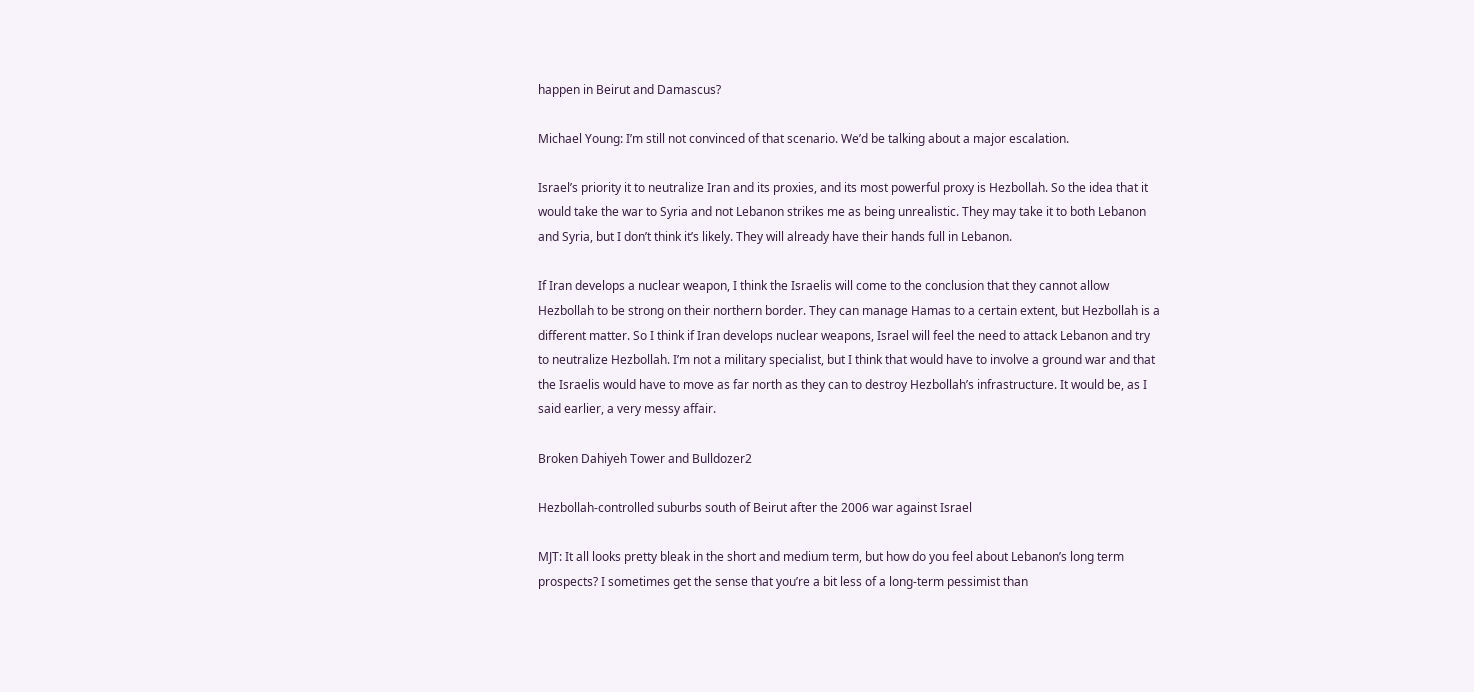happen in Beirut and Damascus?

Michael Young: I’m still not convinced of that scenario. We’d be talking about a major escalation.

Israel’s priority it to neutralize Iran and its proxies, and its most powerful proxy is Hezbollah. So the idea that it would take the war to Syria and not Lebanon strikes me as being unrealistic. They may take it to both Lebanon and Syria, but I don’t think it’s likely. They will already have their hands full in Lebanon.

If Iran develops a nuclear weapon, I think the Israelis will come to the conclusion that they cannot allow Hezbollah to be strong on their northern border. They can manage Hamas to a certain extent, but Hezbollah is a different matter. So I think if Iran develops nuclear weapons, Israel will feel the need to attack Lebanon and try to neutralize Hezbollah. I’m not a military specialist, but I think that would have to involve a ground war and that the Israelis would have to move as far north as they can to destroy Hezbollah’s infrastructure. It would be, as I said earlier, a very messy affair.

Broken Dahiyeh Tower and Bulldozer2

Hezbollah-controlled suburbs south of Beirut after the 2006 war against Israel

MJT: It all looks pretty bleak in the short and medium term, but how do you feel about Lebanon’s long term prospects? I sometimes get the sense that you’re a bit less of a long-term pessimist than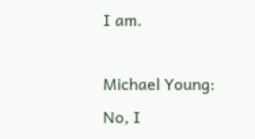I am.

Michael Young: No, I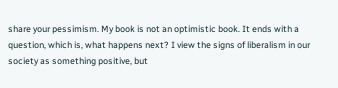share your pessimism. My book is not an optimistic book. It ends with a question, which is, what happens next? I view the signs of liberalism in our society as something positive, but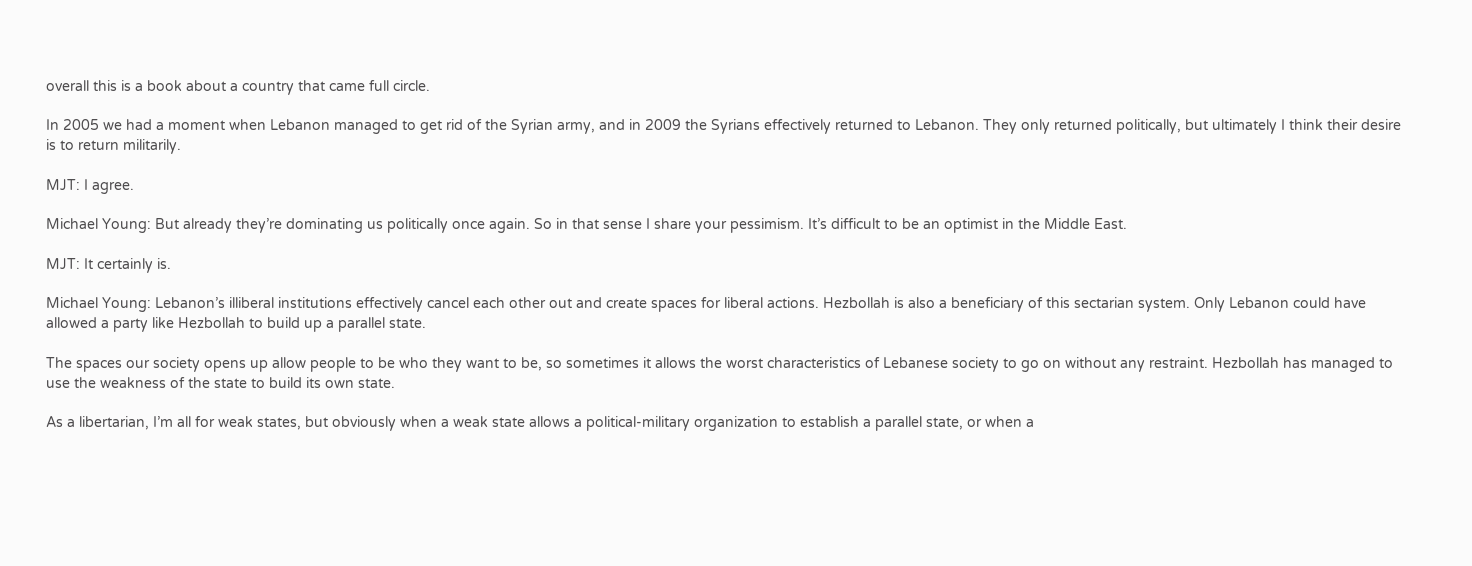overall this is a book about a country that came full circle.

In 2005 we had a moment when Lebanon managed to get rid of the Syrian army, and in 2009 the Syrians effectively returned to Lebanon. They only returned politically, but ultimately I think their desire is to return militarily.

MJT: I agree.

Michael Young: But already they’re dominating us politically once again. So in that sense I share your pessimism. It’s difficult to be an optimist in the Middle East.

MJT: It certainly is.

Michael Young: Lebanon’s illiberal institutions effectively cancel each other out and create spaces for liberal actions. Hezbollah is also a beneficiary of this sectarian system. Only Lebanon could have allowed a party like Hezbollah to build up a parallel state.

The spaces our society opens up allow people to be who they want to be, so sometimes it allows the worst characteristics of Lebanese society to go on without any restraint. Hezbollah has managed to use the weakness of the state to build its own state.

As a libertarian, I’m all for weak states, but obviously when a weak state allows a political-military organization to establish a parallel state, or when a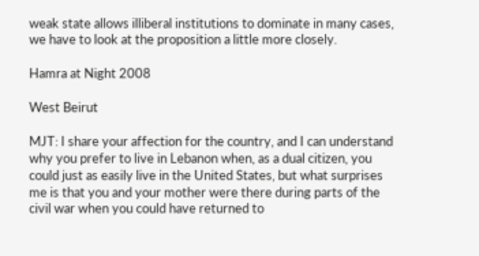weak state allows illiberal institutions to dominate in many cases, we have to look at the proposition a little more closely.

Hamra at Night 2008

West Beirut

MJT: I share your affection for the country, and I can understand why you prefer to live in Lebanon when, as a dual citizen, you could just as easily live in the United States, but what surprises me is that you and your mother were there during parts of the civil war when you could have returned to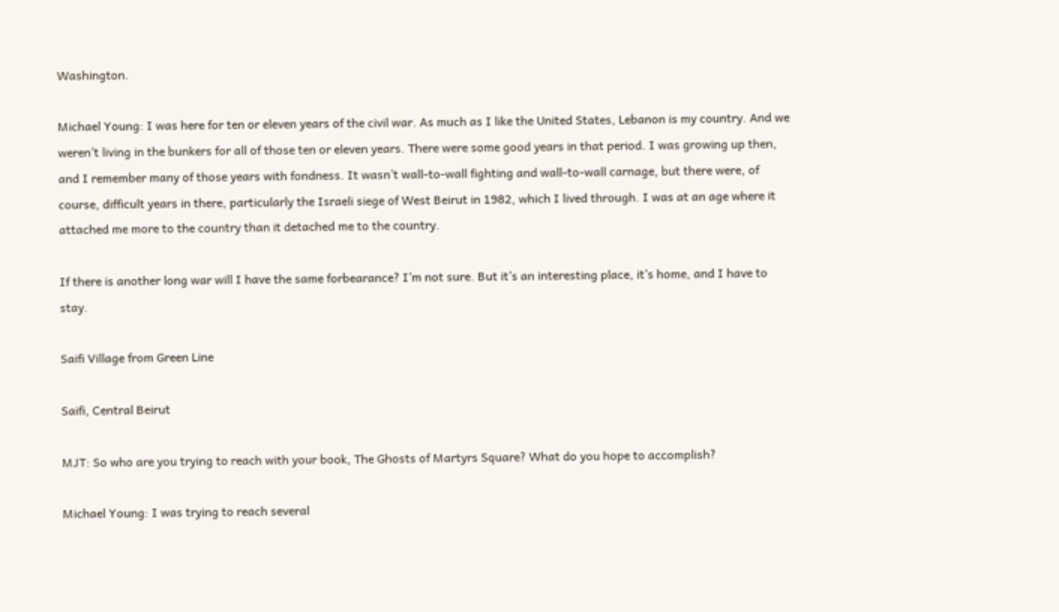Washington.

Michael Young: I was here for ten or eleven years of the civil war. As much as I like the United States, Lebanon is my country. And we weren’t living in the bunkers for all of those ten or eleven years. There were some good years in that period. I was growing up then, and I remember many of those years with fondness. It wasn’t wall-to-wall fighting and wall-to-wall carnage, but there were, of course, difficult years in there, particularly the Israeli siege of West Beirut in 1982, which I lived through. I was at an age where it attached me more to the country than it detached me to the country.

If there is another long war will I have the same forbearance? I’m not sure. But it’s an interesting place, it’s home, and I have to stay.

Saifi Village from Green Line

Saifi, Central Beirut

MJT: So who are you trying to reach with your book, The Ghosts of Martyrs Square? What do you hope to accomplish?

Michael Young: I was trying to reach several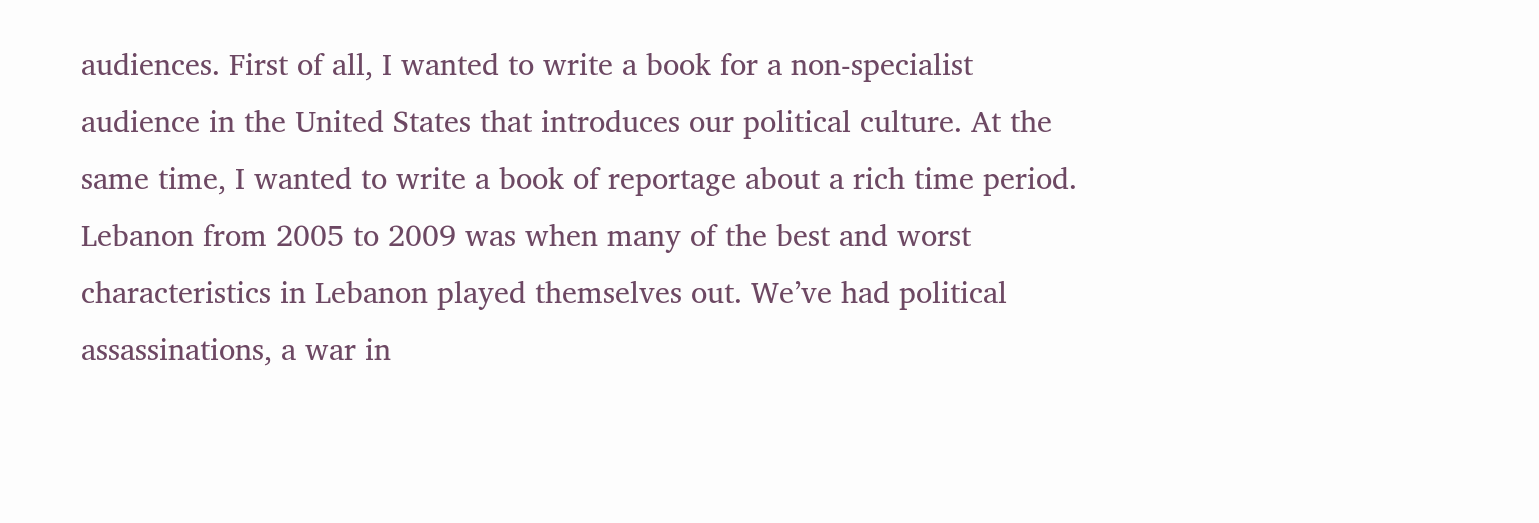audiences. First of all, I wanted to write a book for a non-specialist audience in the United States that introduces our political culture. At the same time, I wanted to write a book of reportage about a rich time period. Lebanon from 2005 to 2009 was when many of the best and worst characteristics in Lebanon played themselves out. We’ve had political assassinations, a war in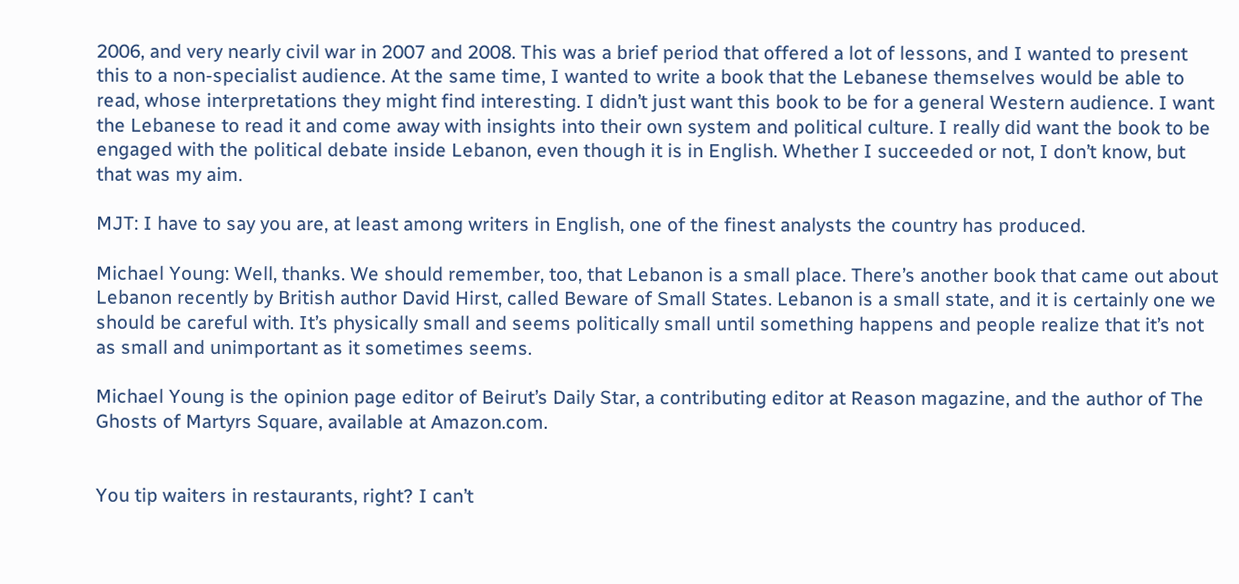2006, and very nearly civil war in 2007 and 2008. This was a brief period that offered a lot of lessons, and I wanted to present this to a non-specialist audience. At the same time, I wanted to write a book that the Lebanese themselves would be able to read, whose interpretations they might find interesting. I didn’t just want this book to be for a general Western audience. I want the Lebanese to read it and come away with insights into their own system and political culture. I really did want the book to be engaged with the political debate inside Lebanon, even though it is in English. Whether I succeeded or not, I don’t know, but that was my aim.

MJT: I have to say you are, at least among writers in English, one of the finest analysts the country has produced.

Michael Young: Well, thanks. We should remember, too, that Lebanon is a small place. There’s another book that came out about Lebanon recently by British author David Hirst, called Beware of Small States. Lebanon is a small state, and it is certainly one we should be careful with. It’s physically small and seems politically small until something happens and people realize that it’s not as small and unimportant as it sometimes seems.

Michael Young is the opinion page editor of Beirut’s Daily Star, a contributing editor at Reason magazine, and the author of The Ghosts of Martyrs Square, available at Amazon.com.


You tip waiters in restaurants, right? I can’t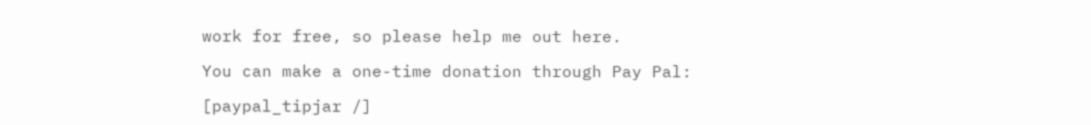work for free, so please help me out here.

You can make a one-time donation through Pay Pal:

[paypal_tipjar /]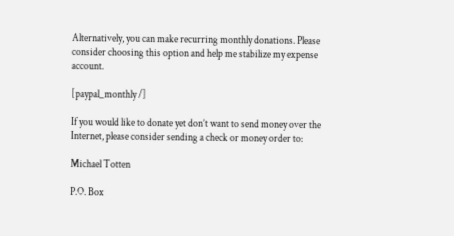Alternatively, you can make recurring monthly donations. Please consider choosing this option and help me stabilize my expense account.

[paypal_monthly /]

If you would like to donate yet don’t want to send money over the Internet, please consider sending a check or money order to:

Michael Totten

P.O. Box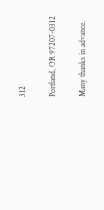312

Portland, OR 97207-0312

Many thanks in advance.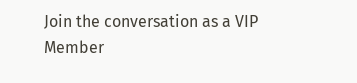Join the conversation as a VIP Member